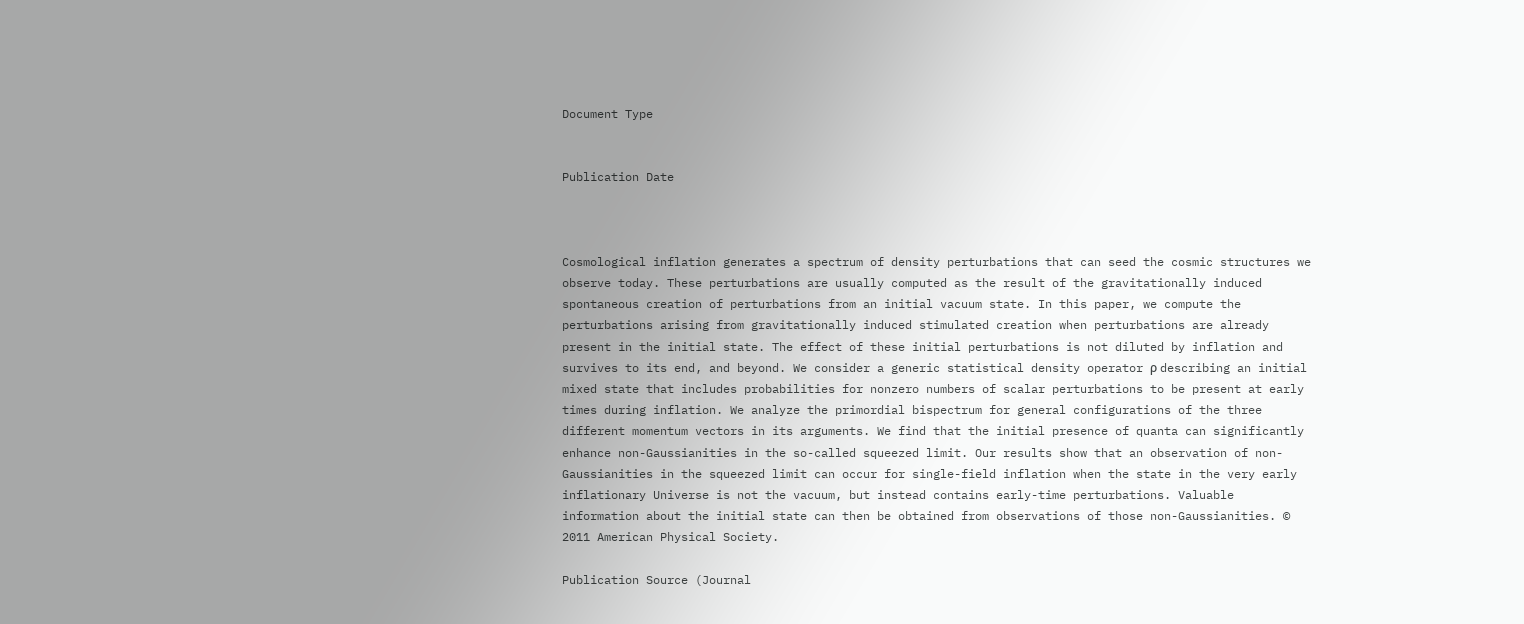Document Type


Publication Date



Cosmological inflation generates a spectrum of density perturbations that can seed the cosmic structures we observe today. These perturbations are usually computed as the result of the gravitationally induced spontaneous creation of perturbations from an initial vacuum state. In this paper, we compute the perturbations arising from gravitationally induced stimulated creation when perturbations are already present in the initial state. The effect of these initial perturbations is not diluted by inflation and survives to its end, and beyond. We consider a generic statistical density operator ρ describing an initial mixed state that includes probabilities for nonzero numbers of scalar perturbations to be present at early times during inflation. We analyze the primordial bispectrum for general configurations of the three different momentum vectors in its arguments. We find that the initial presence of quanta can significantly enhance non-Gaussianities in the so-called squeezed limit. Our results show that an observation of non-Gaussianities in the squeezed limit can occur for single-field inflation when the state in the very early inflationary Universe is not the vacuum, but instead contains early-time perturbations. Valuable information about the initial state can then be obtained from observations of those non-Gaussianities. © 2011 American Physical Society.

Publication Source (Journal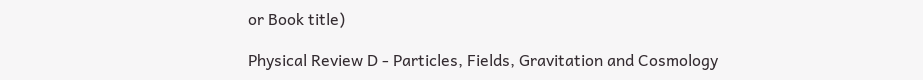or Book title)

Physical Review D - Particles, Fields, Gravitation and Cosmology